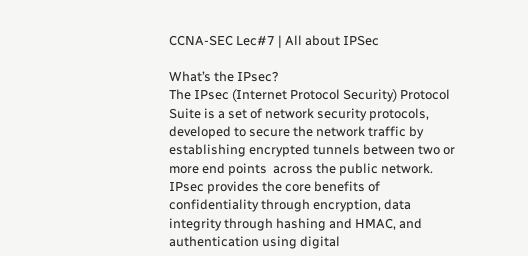CCNA-SEC Lec#7 | All about IPSec

What’s the IPsec?
The IPsec (Internet Protocol Security) Protocol Suite is a set of network security protocols, developed to secure the network traffic by establishing encrypted tunnels between two or more end points  across the public network.
IPsec provides the core benefits of confidentiality through encryption, data integrity through hashing and HMAC, and authentication using digital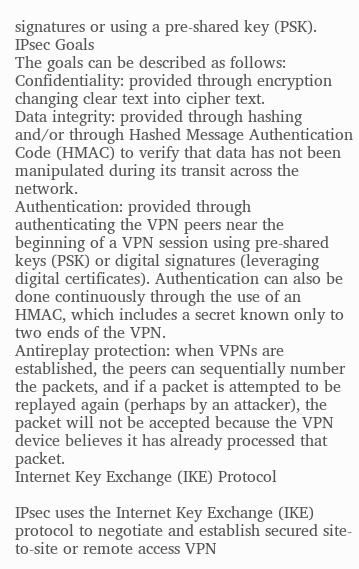signatures or using a pre-shared key (PSK).
IPsec Goals
The goals can be described as follows:
Confidentiality: provided through encryption changing clear text into cipher text.
Data integrity: provided through hashing and/or through Hashed Message Authentication Code (HMAC) to verify that data has not been manipulated during its transit across the network.
Authentication: provided through authenticating the VPN peers near the beginning of a VPN session using pre-shared keys (PSK) or digital signatures (leveraging digital certificates). Authentication can also be done continuously through the use of an HMAC, which includes a secret known only to two ends of the VPN.
Antireplay protection: when VPNs are established, the peers can sequentially number the packets, and if a packet is attempted to be replayed again (perhaps by an attacker), the packet will not be accepted because the VPN device believes it has already processed that packet.
Internet Key Exchange (IKE) Protocol

IPsec uses the Internet Key Exchange (IKE) protocol to negotiate and establish secured site-to-site or remote access VPN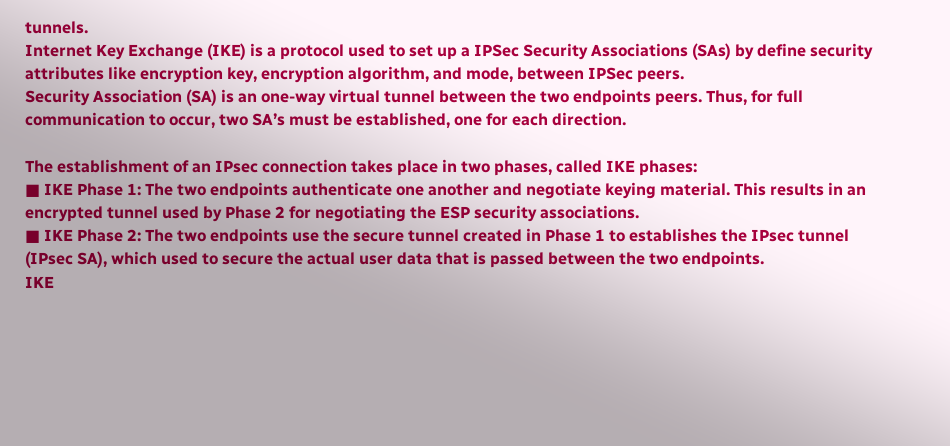tunnels.
Internet Key Exchange (IKE) is a protocol used to set up a IPSec Security Associations (SAs) by define security attributes like encryption key, encryption algorithm, and mode, between IPSec peers.
Security Association (SA) is an one-way virtual tunnel between the two endpoints peers. Thus, for full communication to occur, two SA’s must be established, one for each direction.

The establishment of an IPsec connection takes place in two phases, called IKE phases:
■ IKE Phase 1: The two endpoints authenticate one another and negotiate keying material. This results in an encrypted tunnel used by Phase 2 for negotiating the ESP security associations.
■ IKE Phase 2: The two endpoints use the secure tunnel created in Phase 1 to establishes the IPsec tunnel (IPsec SA), which used to secure the actual user data that is passed between the two endpoints.
IKE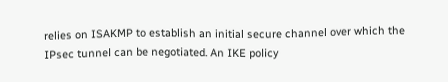relies on ISAKMP to establish an initial secure channel over which the IPsec tunnel can be negotiated. An IKE policy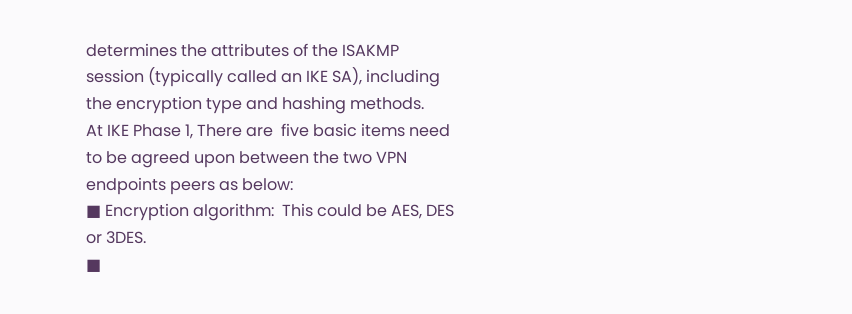determines the attributes of the ISAKMP session (typically called an IKE SA), including the encryption type and hashing methods.
At IKE Phase 1, There are  five basic items need to be agreed upon between the two VPN endpoints peers as below:
■ Encryption algorithm:  This could be AES, DES or 3DES.
■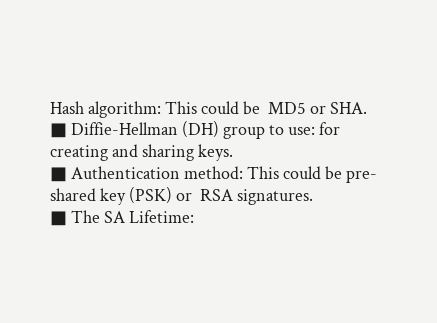Hash algorithm: This could be  MD5 or SHA.
■ Diffie-Hellman (DH) group to use: for creating and sharing keys.
■ Authentication method: This could be pre-shared key (PSK) or  RSA signatures.
■ The SA Lifetime: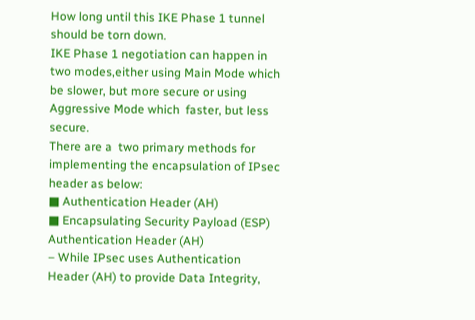How long until this IKE Phase 1 tunnel should be torn down.
IKE Phase 1 negotiation can happen in two modes,either using Main Mode which be slower, but more secure or using Aggressive Mode which  faster, but less secure.
There are a  two primary methods for implementing the encapsulation of IPsec header as below:
■ Authentication Header (AH)
■ Encapsulating Security Payload (ESP)
Authentication Header (AH)
– While IPsec uses Authentication Header (AH) to provide Data Integrity,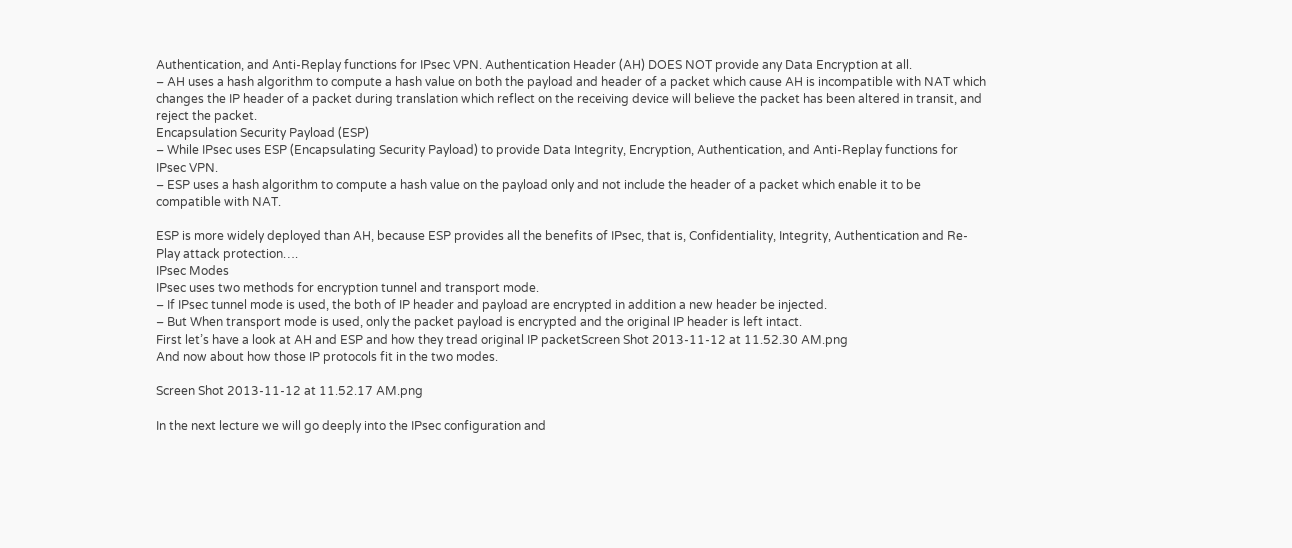Authentication, and Anti-Replay functions for IPsec VPN. Authentication Header (AH) DOES NOT provide any Data Encryption at all.
– AH uses a hash algorithm to compute a hash value on both the payload and header of a packet which cause AH is incompatible with NAT which
changes the IP header of a packet during translation which reflect on the receiving device will believe the packet has been altered in transit, and reject the packet.
Encapsulation Security Payload (ESP)
– While IPsec uses ESP (Encapsulating Security Payload) to provide Data Integrity, Encryption, Authentication, and Anti-Replay functions for IPsec VPN.
– ESP uses a hash algorithm to compute a hash value on the payload only and not include the header of a packet which enable it to be compatible with NAT.

ESP is more widely deployed than AH, because ESP provides all the benefits of IPsec, that is, Confidentiality, Integrity, Authentication and Re-Play attack protection….
IPsec Modes
IPsec uses two methods for encryption tunnel and transport mode.
– If IPsec tunnel mode is used, the both of IP header and payload are encrypted in addition a new header be injected.
– But When transport mode is used, only the packet payload is encrypted and the original IP header is left intact.
First let’s have a look at AH and ESP and how they tread original IP packetScreen Shot 2013-11-12 at 11.52.30 AM.png
And now about how those IP protocols fit in the two modes.

Screen Shot 2013-11-12 at 11.52.17 AM.png

In the next lecture we will go deeply into the IPsec configuration and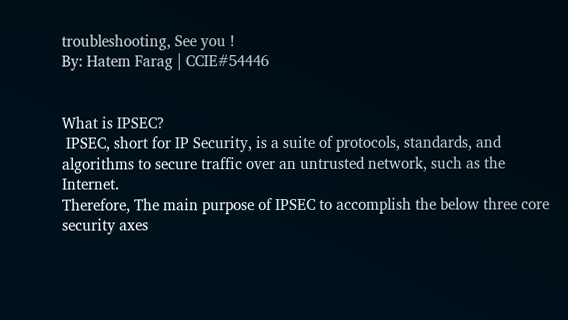troubleshooting, See you !
By: Hatem Farag | CCIE#54446


What is IPSEC?
 IPSEC, short for IP Security, is a suite of protocols, standards, and algorithms to secure traffic over an untrusted network, such as the Internet.
Therefore, The main purpose of IPSEC to accomplish the below three core security axes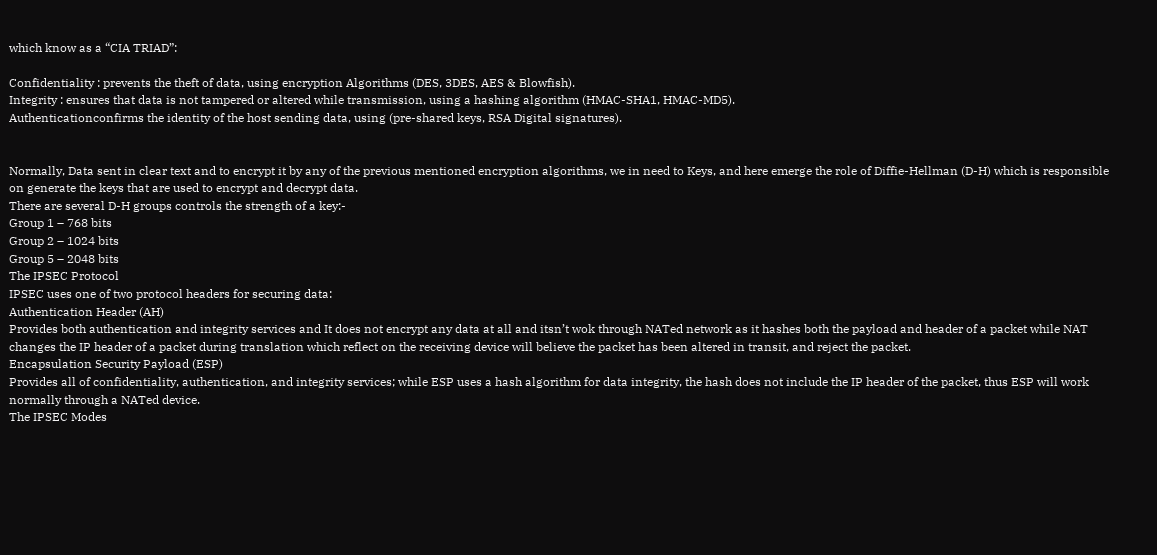which know as a “CIA TRIAD”:

Confidentiality : prevents the theft of data, using encryption Algorithms (DES, 3DES, AES & Blowfish).
Integrity : ensures that data is not tampered or altered while transmission, using a hashing algorithm (HMAC-SHA1, HMAC-MD5).
Authenticationconfirms the identity of the host sending data, using (pre-shared keys, RSA Digital signatures).


Normally, Data sent in clear text and to encrypt it by any of the previous mentioned encryption algorithms, we in need to Keys, and here emerge the role of Diffie-Hellman (D-H) which is responsible on generate the keys that are used to encrypt and decrypt data.
There are several D-H groups controls the strength of a key:-
Group 1 – 768 bits
Group 2 – 1024 bits
Group 5 – 2048 bits
The IPSEC Protocol
IPSEC uses one of two protocol headers for securing data:
Authentication Header (AH)
Provides both authentication and integrity services and It does not encrypt any data at all and itsn’t wok through NATed network as it hashes both the payload and header of a packet while NAT changes the IP header of a packet during translation which reflect on the receiving device will believe the packet has been altered in transit, and reject the packet.
Encapsulation Security Payload (ESP)
Provides all of confidentiality, authentication, and integrity services; while ESP uses a hash algorithm for data integrity, the hash does not include the IP header of the packet, thus ESP will work normally through a NATed device.
The IPSEC Modes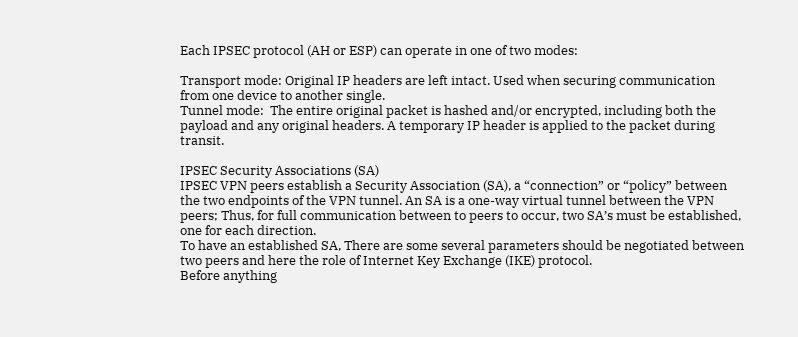Each IPSEC protocol (AH or ESP) can operate in one of two modes:

Transport mode: Original IP headers are left intact. Used when securing communication from one device to another single.
Tunnel mode:  The entire original packet is hashed and/or encrypted, including both the payload and any original headers. A temporary IP header is applied to the packet during transit.

IPSEC Security Associations (SA)
IPSEC VPN peers establish a Security Association (SA), a “connection” or “policy” between the two endpoints of the VPN tunnel. An SA is a one-way virtual tunnel between the VPN peers; Thus, for full communication between to peers to occur, two SA’s must be established, one for each direction.
To have an established SA, There are some several parameters should be negotiated between two peers and here the role of Internet Key Exchange (IKE) protocol.
Before anything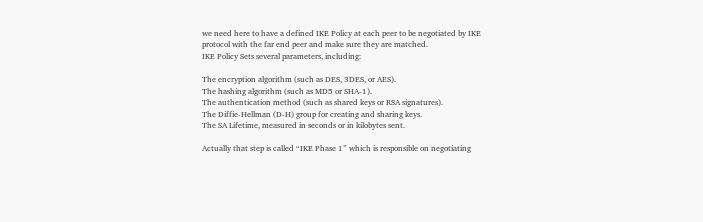we need here to have a defined IKE Policy at each peer to be negotiated by IKE protocol with the far end peer and make sure they are matched.
IKE Policy Sets several parameters, including:

The encryption algorithm (such as DES, 3DES, or AES).
The hashing algorithm (such as MD5 or SHA-1).
The authentication method (such as shared keys or RSA signatures).
The Diffie-Hellman (D-H) group for creating and sharing keys.
The SA Lifetime, measured in seconds or in kilobytes sent.

Actually that step is called “IKE Phase 1” which is responsible on negotiating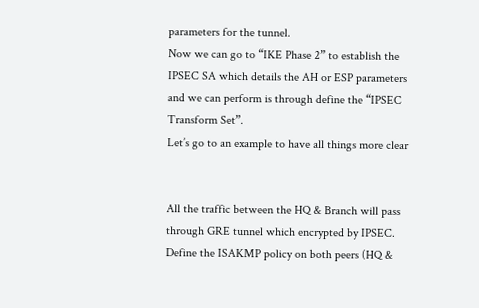parameters for the tunnel.
Now we can go to “IKE Phase 2” to establish the IPSEC SA which details the AH or ESP parameters and we can perform is through define the “IPSEC Transform Set”.
Let’s go to an example to have all things more clear


All the traffic between the HQ & Branch will pass through GRE tunnel which encrypted by IPSEC.
Define the ISAKMP policy on both peers (HQ &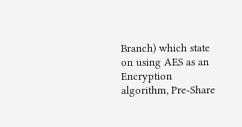Branch) which state on using AES as an Encryption algorithm, Pre-Share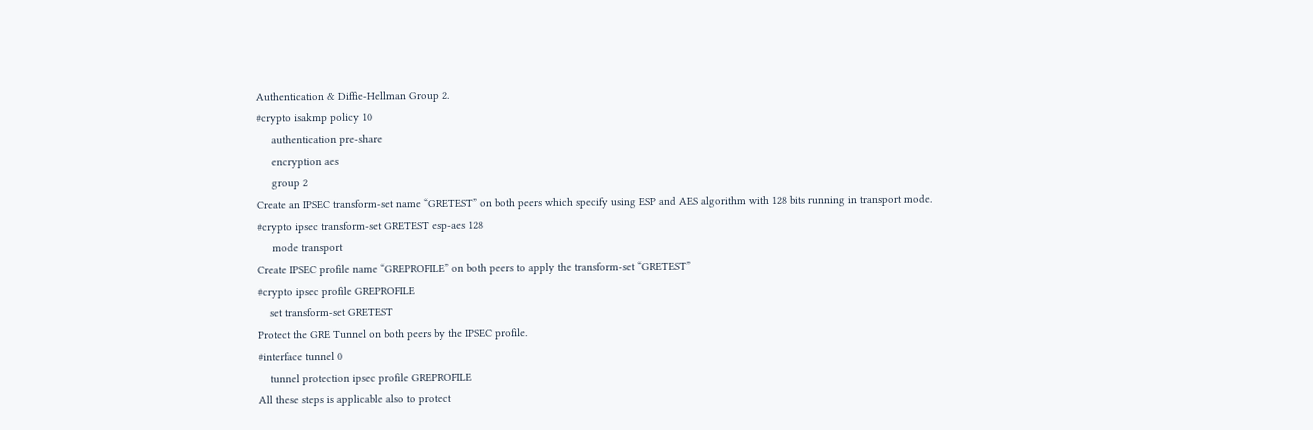Authentication & Diffie-Hellman Group 2.
#crypto isakmp policy 10
     authentication pre-share
     encryption aes
     group 2
Create an IPSEC transform-set name “GRETEST” on both peers which specify using ESP and AES algorithm with 128 bits running in transport mode.
#crypto ipsec transform-set GRETEST esp-aes 128
     mode transport
Create IPSEC profile name “GREPROFILE” on both peers to apply the transform-set “GRETEST”
#crypto ipsec profile GREPROFILE
    set transform-set GRETEST
Protect the GRE Tunnel on both peers by the IPSEC profile.
#interface tunnel 0
    tunnel protection ipsec profile GREPROFILE
All these steps is applicable also to protect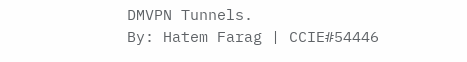DMVPN Tunnels.
By: Hatem Farag | CCIE#54446